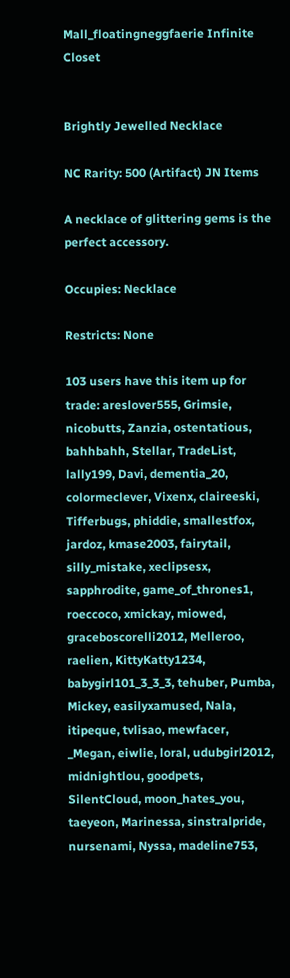Mall_floatingneggfaerie Infinite Closet


Brightly Jewelled Necklace

NC Rarity: 500 (Artifact) JN Items

A necklace of glittering gems is the perfect accessory.

Occupies: Necklace

Restricts: None

103 users have this item up for trade: areslover555, Grimsie, nicobutts, Zanzia, ostentatious, bahhbahh, Stellar, TradeList, lally199, Davi, dementia_20, colormeclever, Vixenx, claireeski, Tifferbugs, phiddie, smallestfox, jardoz, kmase2003, fairytail, silly_mistake, xeclipsesx, sapphrodite, game_of_thrones1, roeccoco, xmickay, miowed, graceboscorelli2012, Melleroo, raelien, KittyKatty1234, babygirl101_3_3_3, tehuber, Pumba, Mickey, easilyxamused, Nala, itipeque, tvlisao, mewfacer, _Megan, eiwlie, loral, udubgirl2012, midnightlou, goodpets, SilentCloud, moon_hates_you, taeyeon, Marinessa, sinstralpride, nursenami, Nyssa, madeline753,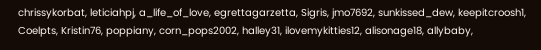chrissykorbat, leticiahpj, a_life_of_love, egrettagarzetta, Sigris, jmo7692, sunkissed_dew, keepitcroosh1, Coelpts, Kristin76, poppiany, corn_pops2002, halley31, ilovemykitties12, alisonage18, allybaby,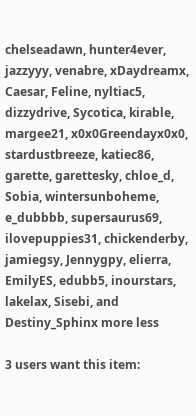chelseadawn, hunter4ever, jazzyyy, venabre, xDaydreamx, Caesar, Feline, nyltiac5, dizzydrive, Sycotica, kirable, margee21, x0x0Greendayx0x0, stardustbreeze, katiec86, garette, garettesky, chloe_d, Sobia, wintersunboheme, e_dubbbb, supersaurus69, ilovepuppies31, chickenderby, jamiegsy, Jennygpy, elierra, EmilyES, edubb5, inourstars, lakelax, Sisebi, and Destiny_Sphinx more less

3 users want this item: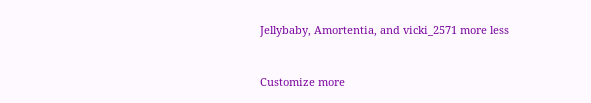Jellybaby, Amortentia, and vicki_2571 more less


Customize more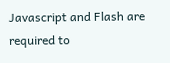Javascript and Flash are required to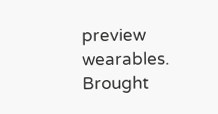preview wearables.
Brought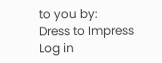to you by:
Dress to Impress
Log in